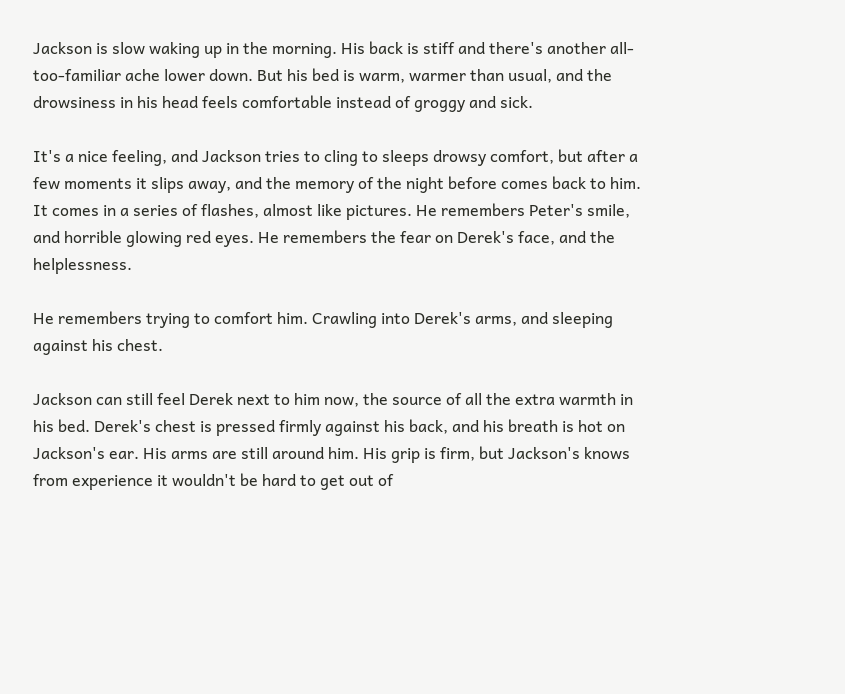Jackson is slow waking up in the morning. His back is stiff and there's another all-too-familiar ache lower down. But his bed is warm, warmer than usual, and the drowsiness in his head feels comfortable instead of groggy and sick.

It's a nice feeling, and Jackson tries to cling to sleeps drowsy comfort, but after a few moments it slips away, and the memory of the night before comes back to him. It comes in a series of flashes, almost like pictures. He remembers Peter's smile, and horrible glowing red eyes. He remembers the fear on Derek's face, and the helplessness.

He remembers trying to comfort him. Crawling into Derek's arms, and sleeping against his chest.

Jackson can still feel Derek next to him now, the source of all the extra warmth in his bed. Derek's chest is pressed firmly against his back, and his breath is hot on Jackson's ear. His arms are still around him. His grip is firm, but Jackson's knows from experience it wouldn't be hard to get out of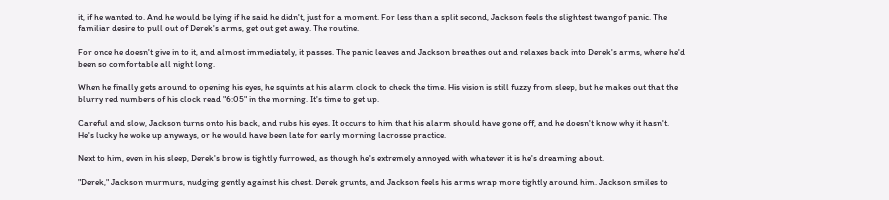it, if he wanted to. And he would be lying if he said he didn't, just for a moment. For less than a split second, Jackson feels the slightest twangof panic. The familiar desire to pull out of Derek's arms, get out get away. The routine.

For once he doesn't give in to it, and almost immediately, it passes. The panic leaves and Jackson breathes out and relaxes back into Derek's arms, where he'd been so comfortable all night long.

When he finally gets around to opening his eyes, he squints at his alarm clock to check the time. His vision is still fuzzy from sleep, but he makes out that the blurry red numbers of his clock read "6:05" in the morning. It's time to get up.

Careful and slow, Jackson turns onto his back, and rubs his eyes. It occurs to him that his alarm should have gone off, and he doesn't know why it hasn't. He's lucky he woke up anyways, or he would have been late for early morning lacrosse practice.

Next to him, even in his sleep, Derek's brow is tightly furrowed, as though he's extremely annoyed with whatever it is he's dreaming about.

"Derek," Jackson murmurs, nudging gently against his chest. Derek grunts, and Jackson feels his arms wrap more tightly around him. Jackson smiles to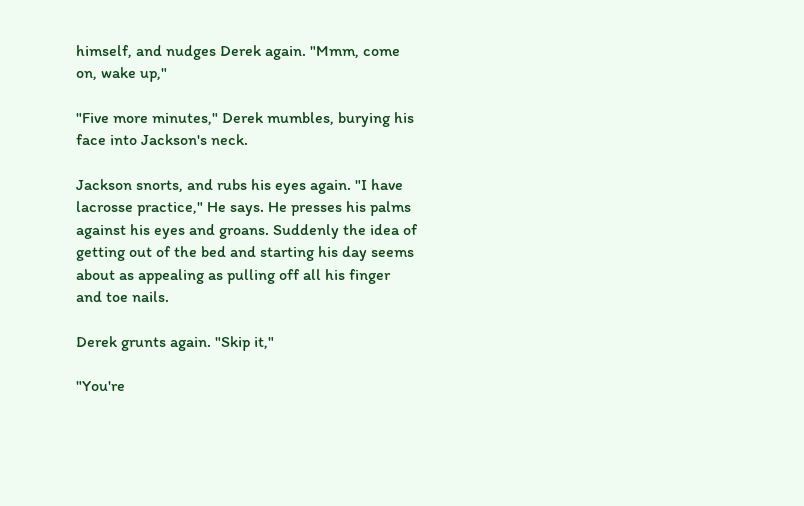himself, and nudges Derek again. "Mmm, come on, wake up,"

"Five more minutes," Derek mumbles, burying his face into Jackson's neck.

Jackson snorts, and rubs his eyes again. "I have lacrosse practice," He says. He presses his palms against his eyes and groans. Suddenly the idea of getting out of the bed and starting his day seems about as appealing as pulling off all his finger and toe nails.

Derek grunts again. "Skip it,"

"You're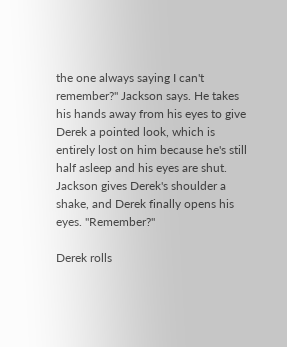the one always saying I can't remember?" Jackson says. He takes his hands away from his eyes to give Derek a pointed look, which is entirely lost on him because he's still half asleep and his eyes are shut. Jackson gives Derek's shoulder a shake, and Derek finally opens his eyes. "Remember?"

Derek rolls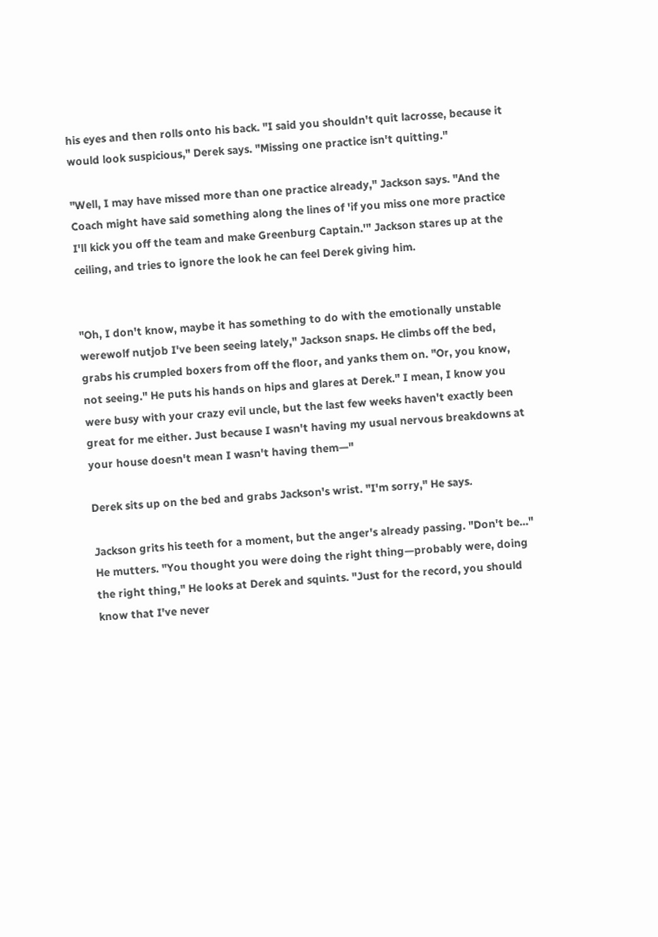his eyes and then rolls onto his back. "I said you shouldn't quit lacrosse, because it would look suspicious," Derek says. "Missing one practice isn't quitting."

"Well, I may have missed more than one practice already," Jackson says. "And the Coach might have said something along the lines of 'if you miss one more practice I'll kick you off the team and make Greenburg Captain.'" Jackson stares up at the ceiling, and tries to ignore the look he can feel Derek giving him.


"Oh, I don't know, maybe it has something to do with the emotionally unstable werewolf nutjob I've been seeing lately," Jackson snaps. He climbs off the bed, grabs his crumpled boxers from off the floor, and yanks them on. "Or, you know, not seeing." He puts his hands on hips and glares at Derek." I mean, I know you were busy with your crazy evil uncle, but the last few weeks haven't exactly been great for me either. Just because I wasn't having my usual nervous breakdowns at your house doesn't mean I wasn't having them—"

Derek sits up on the bed and grabs Jackson's wrist. "I'm sorry," He says.

Jackson grits his teeth for a moment, but the anger's already passing. "Don't be..." He mutters. "You thought you were doing the right thing—probably were, doing the right thing," He looks at Derek and squints. "Just for the record, you should know that I've never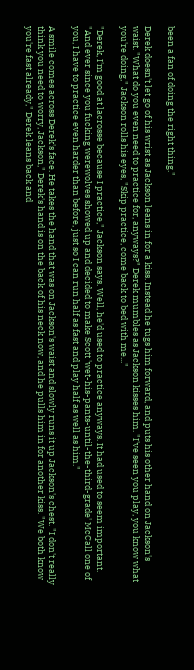been a fan of doing the right thing."

Derek doesn't let go of his wrist as Jackson leans in for a kiss. Instead he tugs him forward, and puts his other hand on Jackson's waist. "What do you even need to practice for, anyways?" Derek mumbles as Jackson kisses him. "I've seen you play, you know what you're doing," Jackson rolls his eyes, "Skip practice, come back to bed with me..."

"Derek, I'm good at lacrosse because I practice," Jackson says. Well, he'd used to practice anyways. It had used to seem important. "And ever since you fucking werewolves showed up and decided to make Scott 'wet-his-pants-until-the-third-grade' McCall one of you, I have to practice even harder than before, just so I can run half as fast and play half as well as him."

A smile comes across Derek's face. He takes the hand that was on Jackson's waist and slowly runs it up Jackson's chest. "I don't really think you need to worry, Jackson," Derek's hand is on the back of his neck now, and he pulls him in for another kiss. "We both know you're fast already," Derek leans back and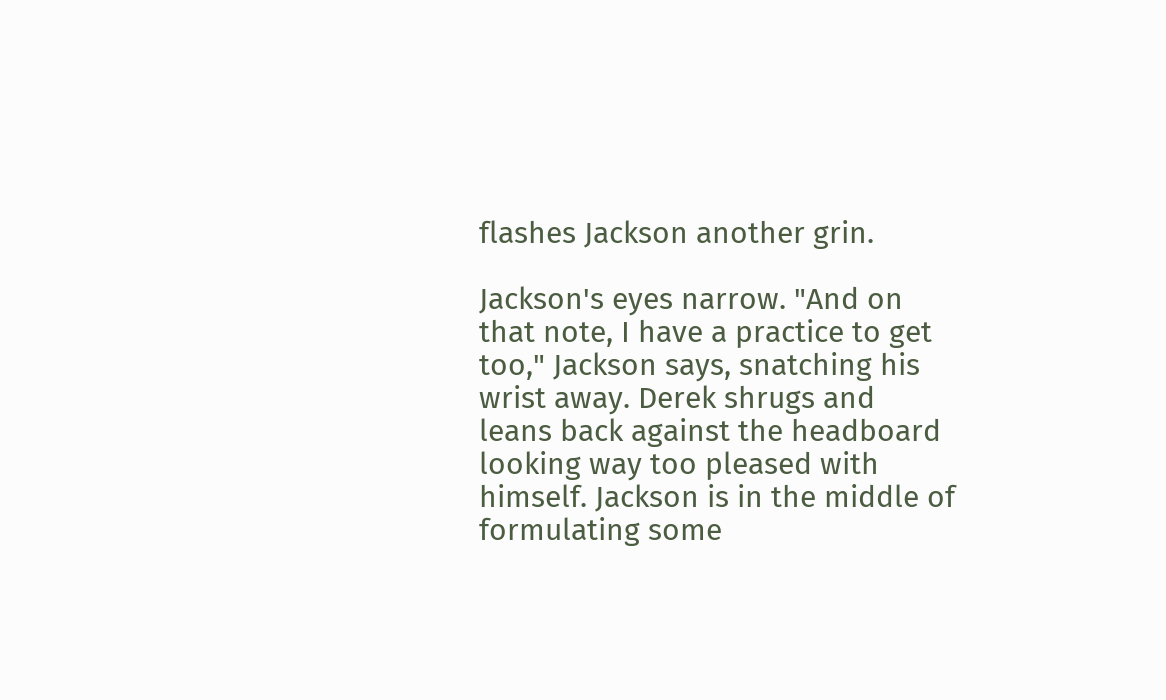flashes Jackson another grin.

Jackson's eyes narrow. "And on that note, I have a practice to get too," Jackson says, snatching his wrist away. Derek shrugs and leans back against the headboard looking way too pleased with himself. Jackson is in the middle of formulating some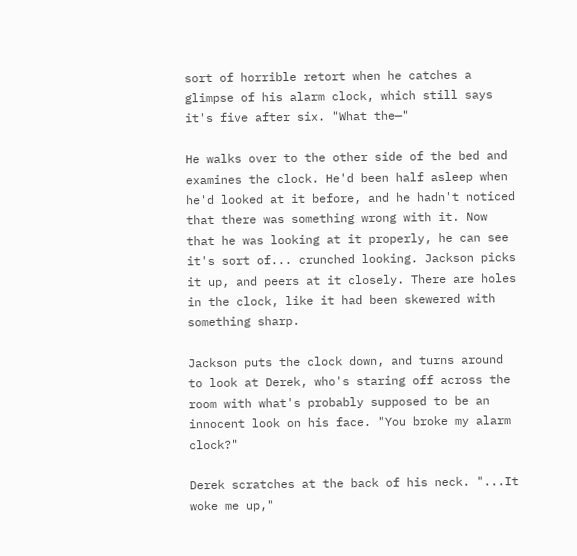sort of horrible retort when he catches a glimpse of his alarm clock, which still says it's five after six. "What the—"

He walks over to the other side of the bed and examines the clock. He'd been half asleep when he'd looked at it before, and he hadn't noticed that there was something wrong with it. Now that he was looking at it properly, he can see it's sort of... crunched looking. Jackson picks it up, and peers at it closely. There are holes in the clock, like it had been skewered with something sharp.

Jackson puts the clock down, and turns around to look at Derek, who's staring off across the room with what's probably supposed to be an innocent look on his face. "You broke my alarm clock?"

Derek scratches at the back of his neck. "...It woke me up,"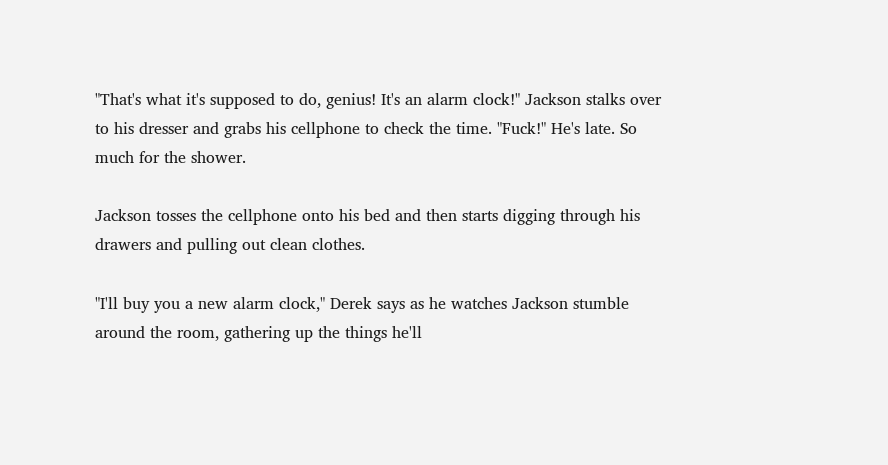"That's what it's supposed to do, genius! It's an alarm clock!" Jackson stalks over to his dresser and grabs his cellphone to check the time. "Fuck!" He's late. So much for the shower.

Jackson tosses the cellphone onto his bed and then starts digging through his drawers and pulling out clean clothes.

"I'll buy you a new alarm clock," Derek says as he watches Jackson stumble around the room, gathering up the things he'll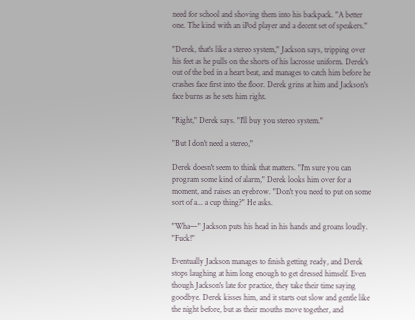need for school and shoving them into his backpack. "A better one. The kind with an iPod player and a decent set of speakers."

"Derek, that's like a stereo system," Jackson says, tripping over his feet as he pulls on the shorts of his lacrosse uniform. Derek's out of the bed in a heart beat, and manages to catch him before he crashes face first into the floor. Derek grins at him and Jackson's face burns as he sets him right.

"Right," Derek says. "I'll buy you stereo system."

"But I don't need a stereo,"

Derek doesn't seem to think that matters. "I'm sure you can program some kind of alarm," Derek looks him over for a moment, and raises an eyebrow. "Don't you need to put on some sort of a... a cup thing?" He asks.

"Wha—" Jackson puts his head in his hands and groans loudly. "Fuck!"

Eventually Jackson manages to finish getting ready, and Derek stops laughing at him long enough to get dressed himself. Even though Jackson's late for practice, they take their time saying goodbye. Derek kisses him, and it starts out slow and gentle like the night before, but as their mouths move together, and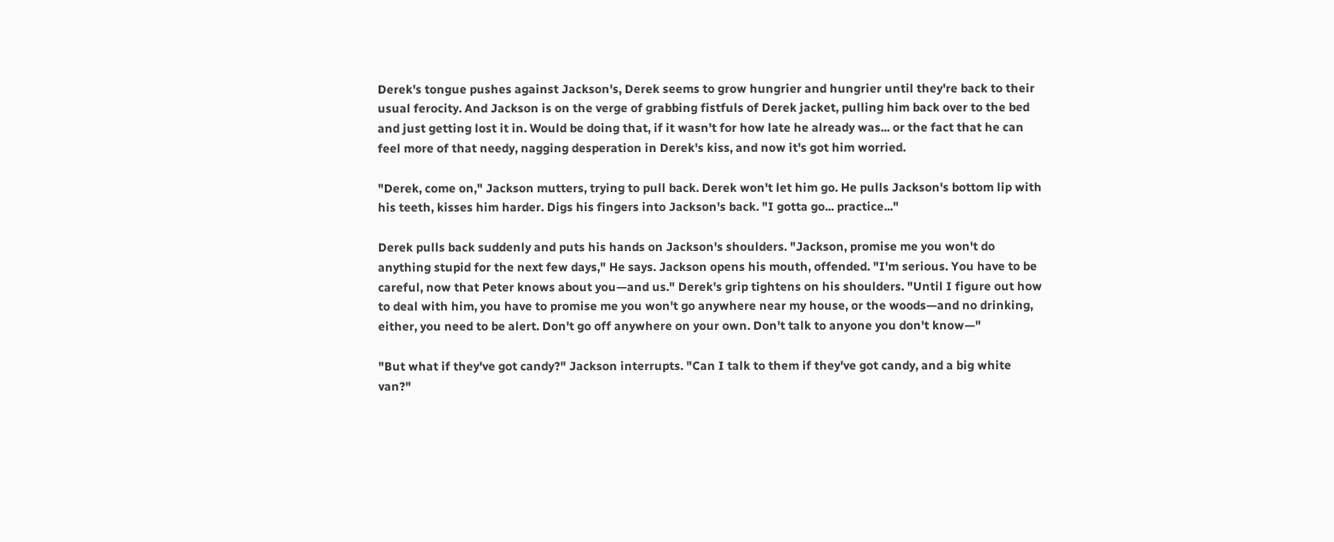Derek's tongue pushes against Jackson's, Derek seems to grow hungrier and hungrier until they're back to their usual ferocity. And Jackson is on the verge of grabbing fistfuls of Derek jacket, pulling him back over to the bed and just getting lost it in. Would be doing that, if it wasn't for how late he already was... or the fact that he can feel more of that needy, nagging desperation in Derek's kiss, and now it's got him worried.

"Derek, come on," Jackson mutters, trying to pull back. Derek won't let him go. He pulls Jackson's bottom lip with his teeth, kisses him harder. Digs his fingers into Jackson's back. "I gotta go... practice..."

Derek pulls back suddenly and puts his hands on Jackson's shoulders. "Jackson, promise me you won't do anything stupid for the next few days," He says. Jackson opens his mouth, offended. "I'm serious. You have to be careful, now that Peter knows about you—and us." Derek's grip tightens on his shoulders. "Until I figure out how to deal with him, you have to promise me you won't go anywhere near my house, or the woods—and no drinking, either, you need to be alert. Don't go off anywhere on your own. Don't talk to anyone you don't know—"

"But what if they've got candy?" Jackson interrupts. "Can I talk to them if they've got candy, and a big white van?"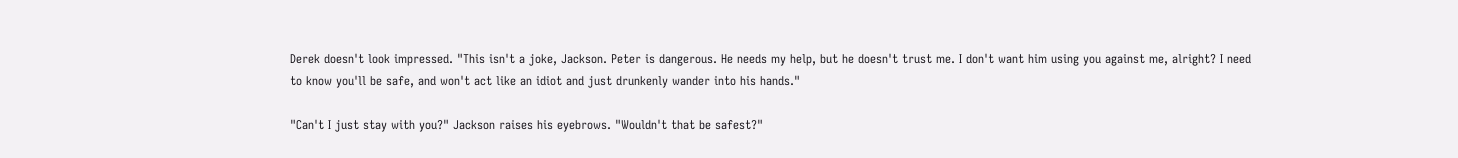Derek doesn't look impressed. "This isn't a joke, Jackson. Peter is dangerous. He needs my help, but he doesn't trust me. I don't want him using you against me, alright? I need to know you'll be safe, and won't act like an idiot and just drunkenly wander into his hands."

"Can't I just stay with you?" Jackson raises his eyebrows. "Wouldn't that be safest?"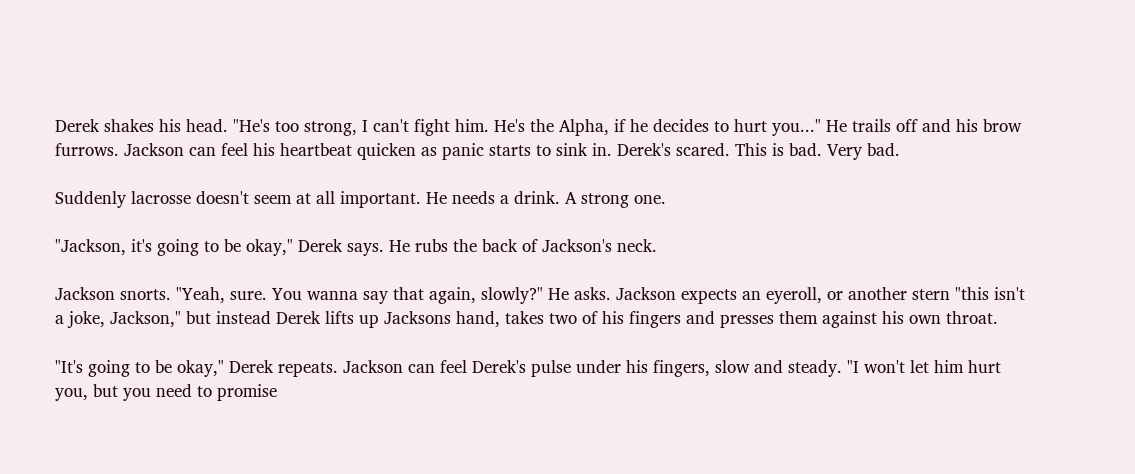Derek shakes his head. "He's too strong, I can't fight him. He's the Alpha, if he decides to hurt you..." He trails off and his brow furrows. Jackson can feel his heartbeat quicken as panic starts to sink in. Derek's scared. This is bad. Very bad.

Suddenly lacrosse doesn't seem at all important. He needs a drink. A strong one.

"Jackson, it's going to be okay," Derek says. He rubs the back of Jackson's neck.

Jackson snorts. "Yeah, sure. You wanna say that again, slowly?" He asks. Jackson expects an eyeroll, or another stern "this isn't a joke, Jackson," but instead Derek lifts up Jacksons hand, takes two of his fingers and presses them against his own throat.

"It's going to be okay," Derek repeats. Jackson can feel Derek's pulse under his fingers, slow and steady. "I won't let him hurt you, but you need to promise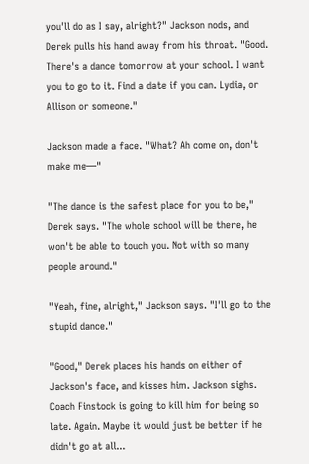you'll do as I say, alright?" Jackson nods, and Derek pulls his hand away from his throat. "Good. There's a dance tomorrow at your school. I want you to go to it. Find a date if you can. Lydia, or Allison or someone."

Jackson made a face. "What? Ah come on, don't make me—"

"The dance is the safest place for you to be," Derek says. "The whole school will be there, he won't be able to touch you. Not with so many people around."

"Yeah, fine, alright," Jackson says. "I'll go to the stupid dance."

"Good," Derek places his hands on either of Jackson's face, and kisses him. Jackson sighs. Coach Finstock is going to kill him for being so late. Again. Maybe it would just be better if he didn't go at all...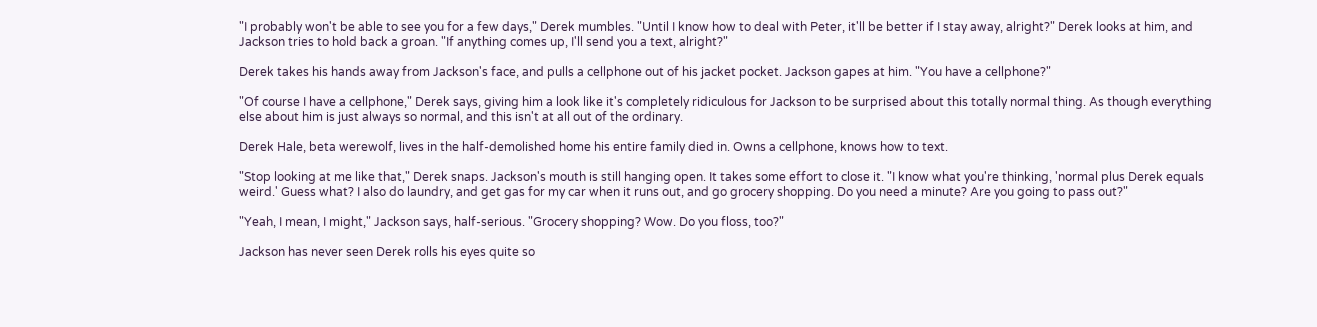"I probably won't be able to see you for a few days," Derek mumbles. "Until I know how to deal with Peter, it'll be better if I stay away, alright?" Derek looks at him, and Jackson tries to hold back a groan. "If anything comes up, I'll send you a text, alright?"

Derek takes his hands away from Jackson's face, and pulls a cellphone out of his jacket pocket. Jackson gapes at him. "You have a cellphone?"

"Of course I have a cellphone," Derek says, giving him a look like it's completely ridiculous for Jackson to be surprised about this totally normal thing. As though everything else about him is just always so normal, and this isn't at all out of the ordinary.

Derek Hale, beta werewolf, lives in the half-demolished home his entire family died in. Owns a cellphone, knows how to text.

"Stop looking at me like that," Derek snaps. Jackson's mouth is still hanging open. It takes some effort to close it. "I know what you're thinking, 'normal plus Derek equals weird.' Guess what? I also do laundry, and get gas for my car when it runs out, and go grocery shopping. Do you need a minute? Are you going to pass out?"

"Yeah, I mean, I might," Jackson says, half-serious. "Grocery shopping? Wow. Do you floss, too?"

Jackson has never seen Derek rolls his eyes quite so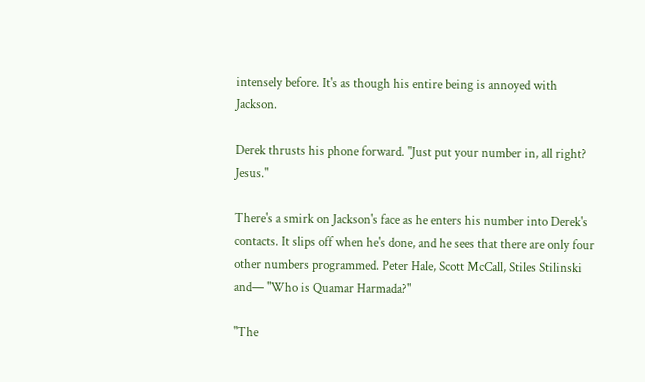intensely before. It's as though his entire being is annoyed with Jackson.

Derek thrusts his phone forward. "Just put your number in, all right? Jesus."

There's a smirk on Jackson's face as he enters his number into Derek's contacts. It slips off when he's done, and he sees that there are only four other numbers programmed. Peter Hale, Scott McCall, Stiles Stilinski and— "Who is Quamar Harmada?"

"The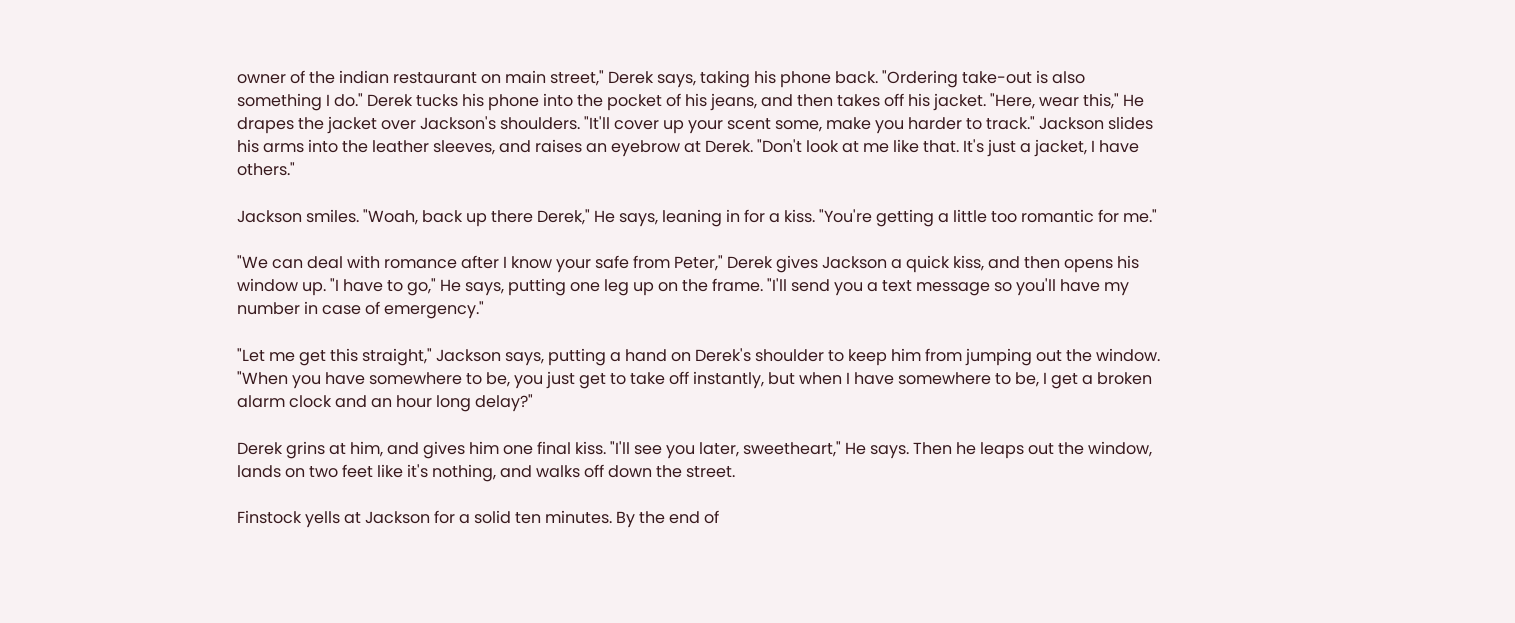owner of the indian restaurant on main street," Derek says, taking his phone back. "Ordering take-out is also something I do." Derek tucks his phone into the pocket of his jeans, and then takes off his jacket. "Here, wear this," He drapes the jacket over Jackson's shoulders. "It'll cover up your scent some, make you harder to track." Jackson slides his arms into the leather sleeves, and raises an eyebrow at Derek. "Don't look at me like that. It's just a jacket, I have others."

Jackson smiles. "Woah, back up there Derek," He says, leaning in for a kiss. "You're getting a little too romantic for me."

"We can deal with romance after I know your safe from Peter," Derek gives Jackson a quick kiss, and then opens his window up. "I have to go," He says, putting one leg up on the frame. "I'll send you a text message so you'll have my number in case of emergency."

"Let me get this straight," Jackson says, putting a hand on Derek's shoulder to keep him from jumping out the window. "When you have somewhere to be, you just get to take off instantly, but when I have somewhere to be, I get a broken alarm clock and an hour long delay?"

Derek grins at him, and gives him one final kiss. "I'll see you later, sweetheart," He says. Then he leaps out the window, lands on two feet like it's nothing, and walks off down the street.

Finstock yells at Jackson for a solid ten minutes. By the end of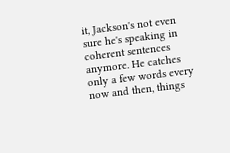it, Jackson's not even sure he's speaking in coherent sentences anymore. He catches only a few words every now and then, things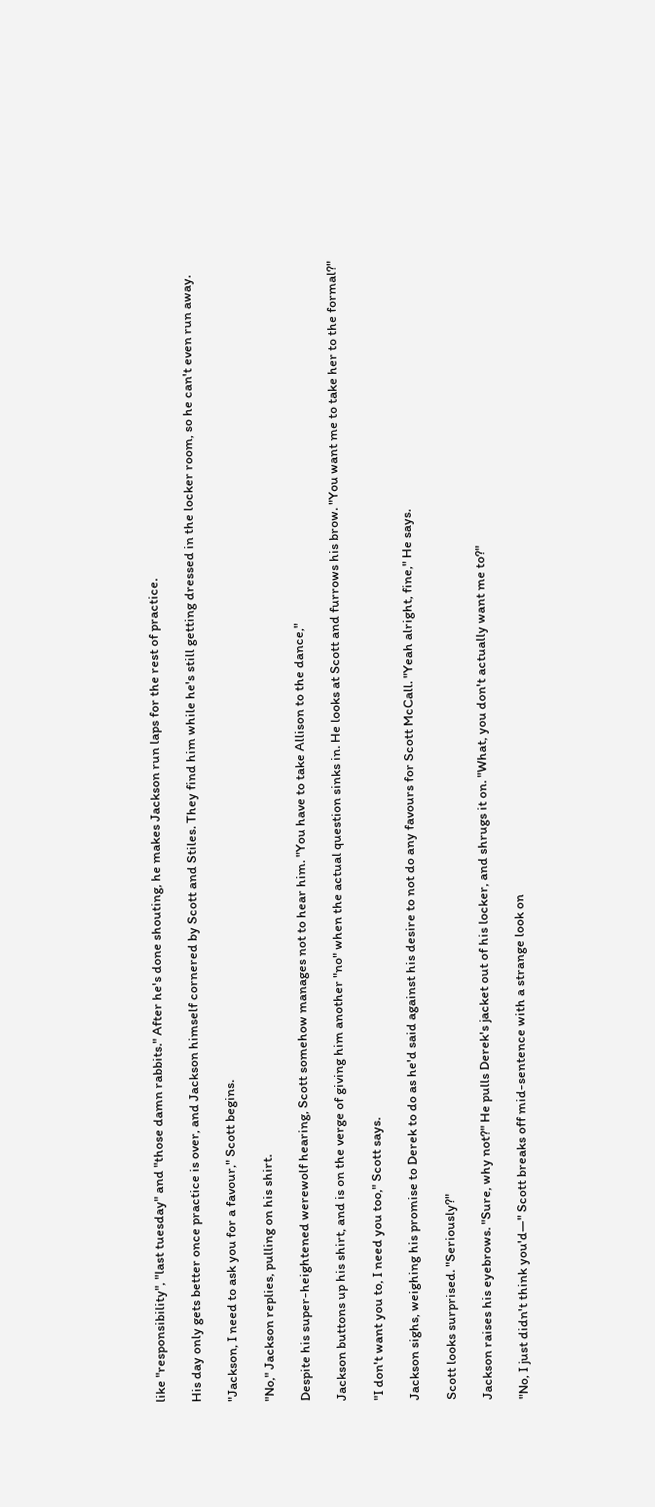like "responsibility", "last tuesday" and "those damn rabbits." After he's done shouting, he makes Jackson run laps for the rest of practice.

His day only gets better once practice is over, and Jackson himself cornered by Scott and Stiles. They find him while he's still getting dressed in the locker room, so he can't even run away.

"Jackson, I need to ask you for a favour," Scott begins.

"No," Jackson replies, pulling on his shirt.

Despite his super-heightened werewolf hearing, Scott somehow manages not to hear him. "You have to take Allison to the dance,"

Jackson buttons up his shirt, and is on the verge of giving him another "no" when the actual question sinks in. He looks at Scott and furrows his brow. "You want me to take her to the formal?"

"I don't want you to, I need you too," Scott says.

Jackson sighs, weighing his promise to Derek to do as he'd said against his desire to not do any favours for Scott McCall. "Yeah alright, fine," He says.

Scott looks surprised. "Seriously?"

Jackson raises his eyebrows. "Sure, why not?" He pulls Derek's jacket out of his locker, and shrugs it on. "What, you don't actually want me to?"

"No, I just didn't think you'd—" Scott breaks off mid-sentence with a strange look on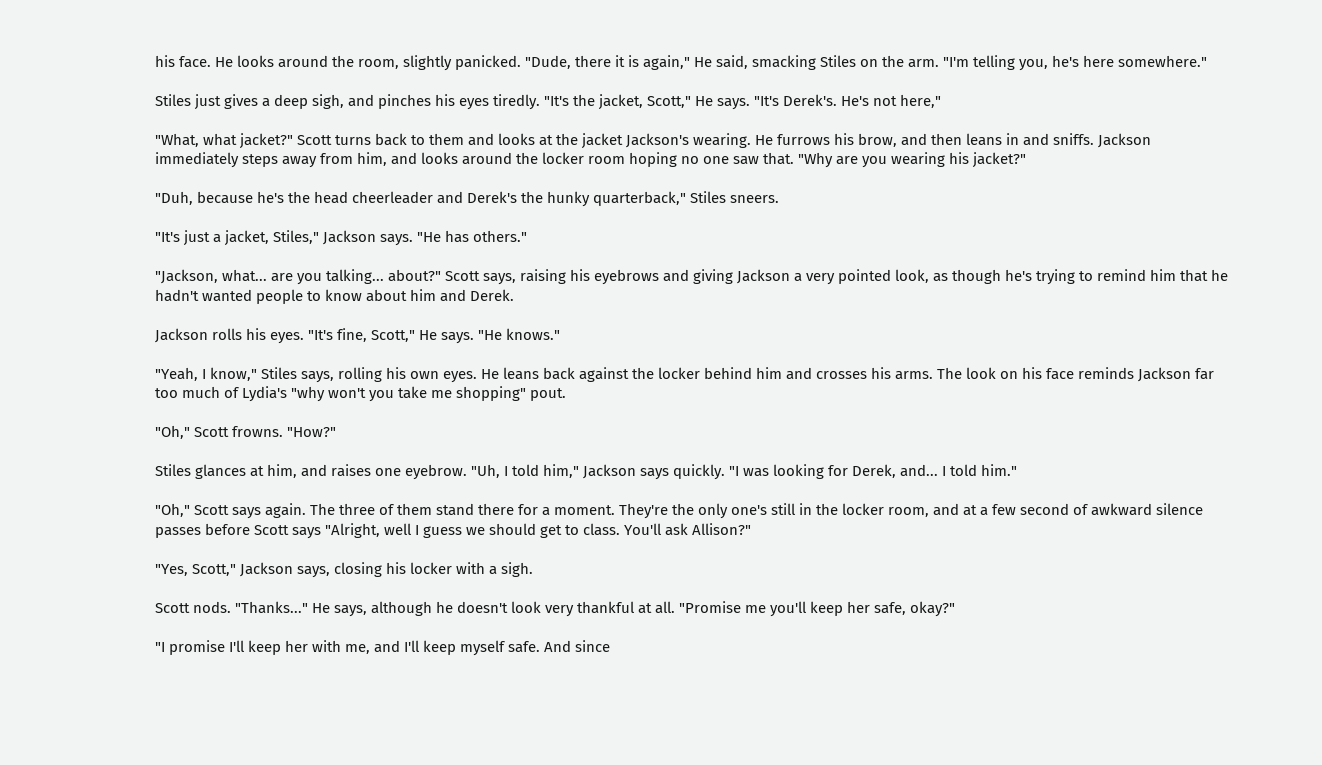his face. He looks around the room, slightly panicked. "Dude, there it is again," He said, smacking Stiles on the arm. "I'm telling you, he's here somewhere."

Stiles just gives a deep sigh, and pinches his eyes tiredly. "It's the jacket, Scott," He says. "It's Derek's. He's not here,"

"What, what jacket?" Scott turns back to them and looks at the jacket Jackson's wearing. He furrows his brow, and then leans in and sniffs. Jackson immediately steps away from him, and looks around the locker room hoping no one saw that. "Why are you wearing his jacket?"

"Duh, because he's the head cheerleader and Derek's the hunky quarterback," Stiles sneers.

"It's just a jacket, Stiles," Jackson says. "He has others."

"Jackson, what... are you talking... about?" Scott says, raising his eyebrows and giving Jackson a very pointed look, as though he's trying to remind him that he hadn't wanted people to know about him and Derek.

Jackson rolls his eyes. "It's fine, Scott," He says. "He knows."

"Yeah, I know," Stiles says, rolling his own eyes. He leans back against the locker behind him and crosses his arms. The look on his face reminds Jackson far too much of Lydia's "why won't you take me shopping" pout.

"Oh," Scott frowns. "How?"

Stiles glances at him, and raises one eyebrow. "Uh, I told him," Jackson says quickly. "I was looking for Derek, and... I told him."

"Oh," Scott says again. The three of them stand there for a moment. They're the only one's still in the locker room, and at a few second of awkward silence passes before Scott says "Alright, well I guess we should get to class. You'll ask Allison?"

"Yes, Scott," Jackson says, closing his locker with a sigh.

Scott nods. "Thanks..." He says, although he doesn't look very thankful at all. "Promise me you'll keep her safe, okay?"

"I promise I'll keep her with me, and I'll keep myself safe. And since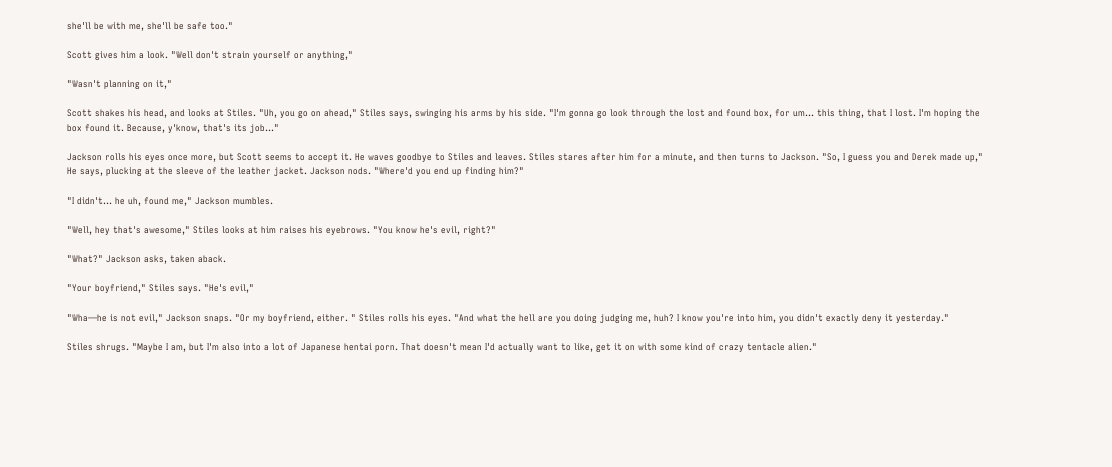she'll be with me, she'll be safe too."

Scott gives him a look. "Well don't strain yourself or anything,"

"Wasn't planning on it,"

Scott shakes his head, and looks at Stiles. "Uh, you go on ahead," Stiles says, swinging his arms by his side. "I'm gonna go look through the lost and found box, for um... this thing, that I lost. I'm hoping the box found it. Because, y'know, that's its job..."

Jackson rolls his eyes once more, but Scott seems to accept it. He waves goodbye to Stiles and leaves. Stiles stares after him for a minute, and then turns to Jackson. "So, I guess you and Derek made up," He says, plucking at the sleeve of the leather jacket. Jackson nods. "Where'd you end up finding him?"

"I didn't... he uh, found me," Jackson mumbles.

"Well, hey that's awesome," Stiles looks at him raises his eyebrows. "You know he's evil, right?"

"What?" Jackson asks, taken aback.

"Your boyfriend," Stiles says. "He's evil,"

"Wha—he is not evil," Jackson snaps. "Or my boyfriend, either. " Stiles rolls his eyes. "And what the hell are you doing judging me, huh? I know you're into him, you didn't exactly deny it yesterday."

Stiles shrugs. "Maybe I am, but I'm also into a lot of Japanese hentai porn. That doesn't mean I'd actually want to like, get it on with some kind of crazy tentacle alien."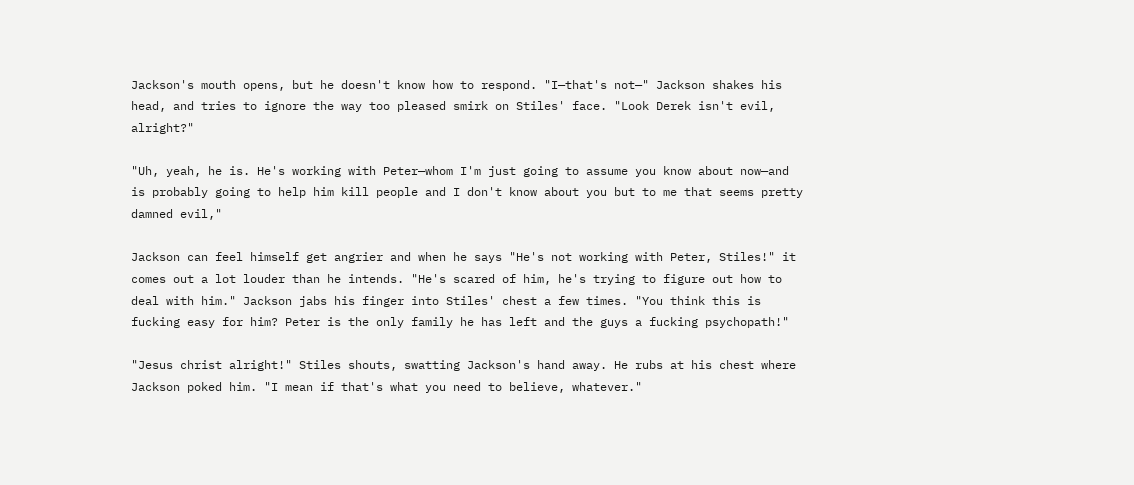Jackson's mouth opens, but he doesn't know how to respond. "I—that's not—" Jackson shakes his head, and tries to ignore the way too pleased smirk on Stiles' face. "Look Derek isn't evil, alright?"

"Uh, yeah, he is. He's working with Peter—whom I'm just going to assume you know about now—and is probably going to help him kill people and I don't know about you but to me that seems pretty damned evil,"

Jackson can feel himself get angrier and when he says "He's not working with Peter, Stiles!" it comes out a lot louder than he intends. "He's scared of him, he's trying to figure out how to deal with him." Jackson jabs his finger into Stiles' chest a few times. "You think this is fucking easy for him? Peter is the only family he has left and the guys a fucking psychopath!"

"Jesus christ alright!" Stiles shouts, swatting Jackson's hand away. He rubs at his chest where Jackson poked him. "I mean if that's what you need to believe, whatever."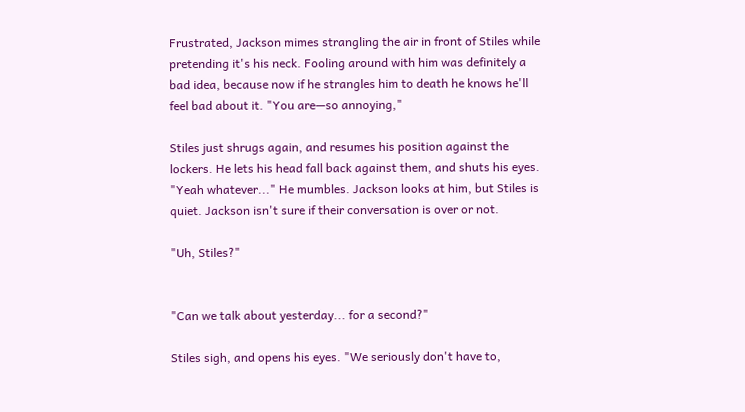Frustrated, Jackson mimes strangling the air in front of Stiles while pretending it's his neck. Fooling around with him was definitely a bad idea, because now if he strangles him to death he knows he'll feel bad about it. "You are—so annoying,"

Stiles just shrugs again, and resumes his position against the lockers. He lets his head fall back against them, and shuts his eyes. "Yeah whatever..." He mumbles. Jackson looks at him, but Stiles is quiet. Jackson isn't sure if their conversation is over or not.

"Uh, Stiles?"


"Can we talk about yesterday... for a second?"

Stiles sigh, and opens his eyes. "We seriously don't have to,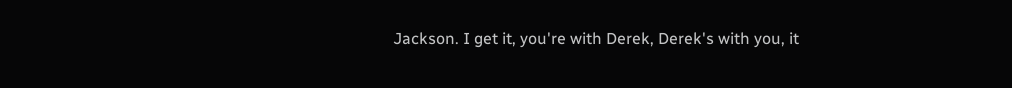Jackson. I get it, you're with Derek, Derek's with you, it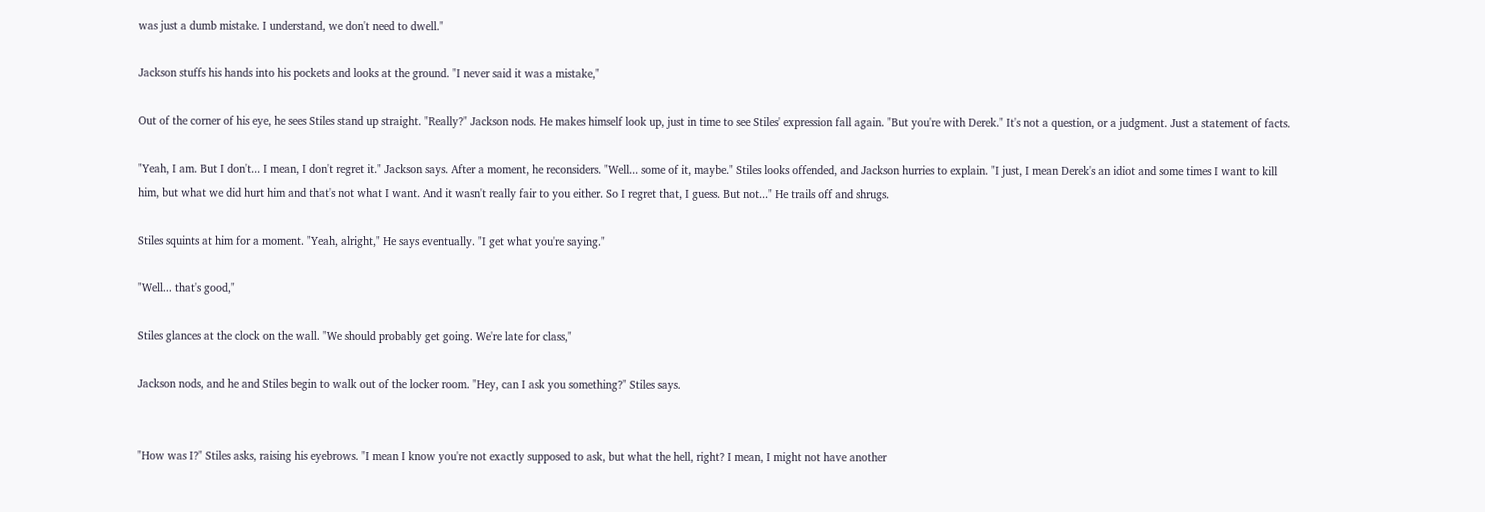was just a dumb mistake. I understand, we don't need to dwell."

Jackson stuffs his hands into his pockets and looks at the ground. "I never said it was a mistake,"

Out of the corner of his eye, he sees Stiles stand up straight. "Really?" Jackson nods. He makes himself look up, just in time to see Stiles' expression fall again. "But you're with Derek." It's not a question, or a judgment. Just a statement of facts.

"Yeah, I am. But I don't... I mean, I don't regret it." Jackson says. After a moment, he reconsiders. "Well... some of it, maybe." Stiles looks offended, and Jackson hurries to explain. "I just, I mean Derek's an idiot and some times I want to kill him, but what we did hurt him and that's not what I want. And it wasn't really fair to you either. So I regret that, I guess. But not..." He trails off and shrugs.

Stiles squints at him for a moment. "Yeah, alright," He says eventually. "I get what you're saying."

"Well... that's good,"

Stiles glances at the clock on the wall. "We should probably get going. We're late for class,"

Jackson nods, and he and Stiles begin to walk out of the locker room. "Hey, can I ask you something?" Stiles says.


"How was I?" Stiles asks, raising his eyebrows. "I mean I know you're not exactly supposed to ask, but what the hell, right? I mean, I might not have another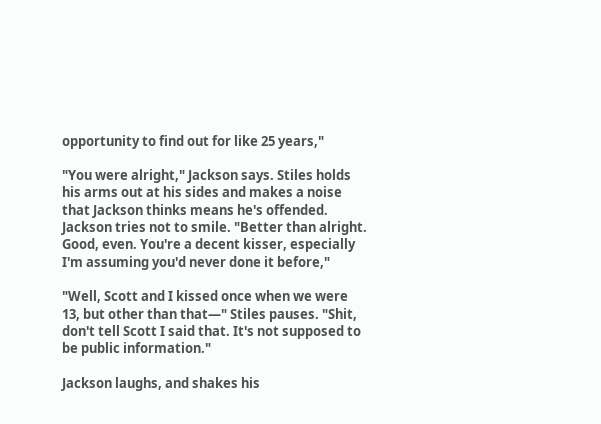opportunity to find out for like 25 years,"

"You were alright," Jackson says. Stiles holds his arms out at his sides and makes a noise that Jackson thinks means he's offended. Jackson tries not to smile. "Better than alright. Good, even. You're a decent kisser, especially I'm assuming you'd never done it before,"

"Well, Scott and I kissed once when we were 13, but other than that—" Stiles pauses. "Shit, don't tell Scott I said that. It's not supposed to be public information."

Jackson laughs, and shakes his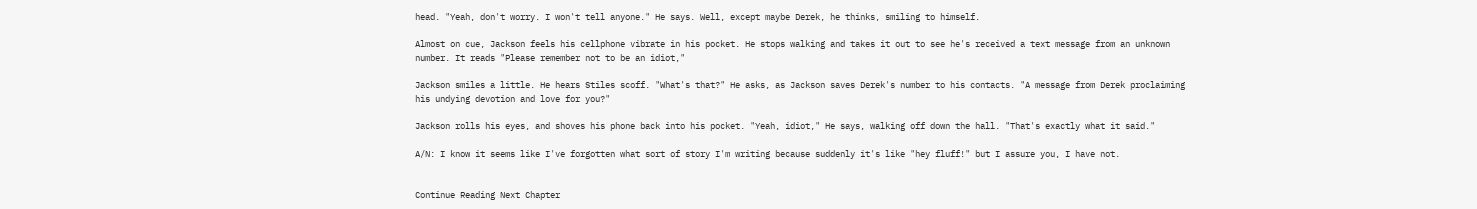head. "Yeah, don't worry. I won't tell anyone." He says. Well, except maybe Derek, he thinks, smiling to himself.

Almost on cue, Jackson feels his cellphone vibrate in his pocket. He stops walking and takes it out to see he's received a text message from an unknown number. It reads "Please remember not to be an idiot,"

Jackson smiles a little. He hears Stiles scoff. "What's that?" He asks, as Jackson saves Derek's number to his contacts. "A message from Derek proclaiming his undying devotion and love for you?"

Jackson rolls his eyes, and shoves his phone back into his pocket. "Yeah, idiot," He says, walking off down the hall. "That's exactly what it said."

A/N: I know it seems like I've forgotten what sort of story I'm writing because suddenly it's like "hey fluff!" but I assure you, I have not.


Continue Reading Next Chapter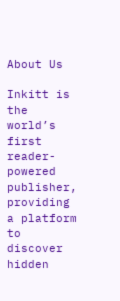About Us

Inkitt is the world’s first reader-powered publisher, providing a platform to discover hidden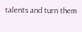talents and turn them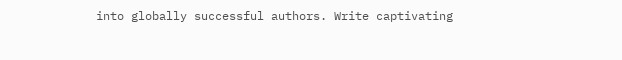into globally successful authors. Write captivating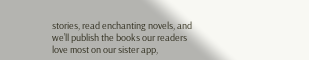stories, read enchanting novels, and we’ll publish the books our readers love most on our sister app,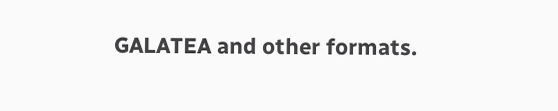GALATEA and other formats.